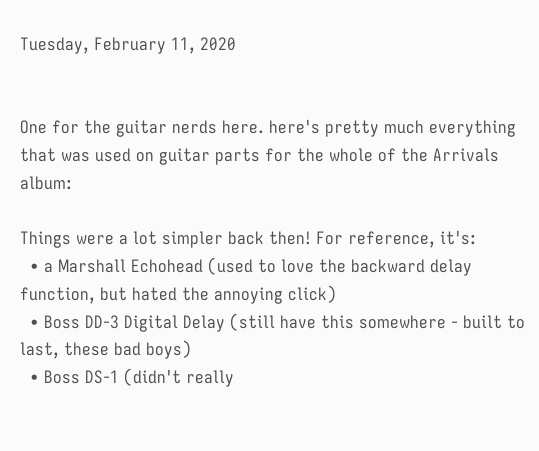Tuesday, February 11, 2020


One for the guitar nerds here. here's pretty much everything that was used on guitar parts for the whole of the Arrivals album:

Things were a lot simpler back then! For reference, it's:
  • a Marshall Echohead (used to love the backward delay function, but hated the annoying click)
  • Boss DD-3 Digital Delay (still have this somewhere - built to last, these bad boys)
  • Boss DS-1 (didn't really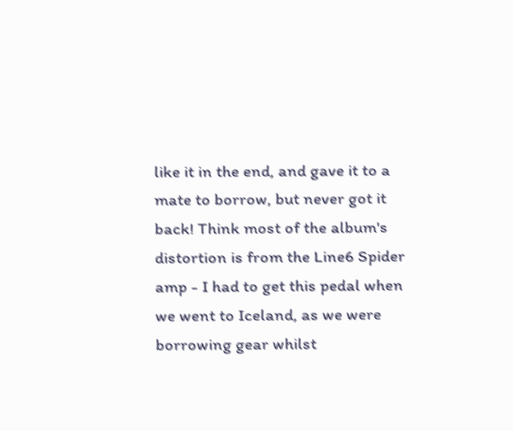like it in the end, and gave it to a mate to borrow, but never got it back! Think most of the album's distortion is from the Line6 Spider amp - I had to get this pedal when we went to Iceland, as we were borrowing gear whilst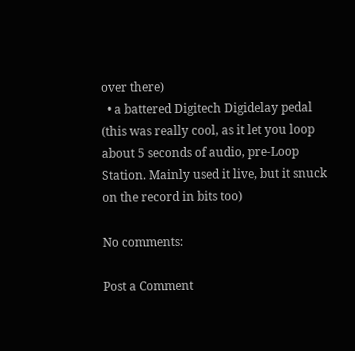over there)
  • a battered Digitech Digidelay pedal (this was really cool, as it let you loop about 5 seconds of audio, pre-Loop Station. Mainly used it live, but it snuck on the record in bits too)

No comments:

Post a Comment